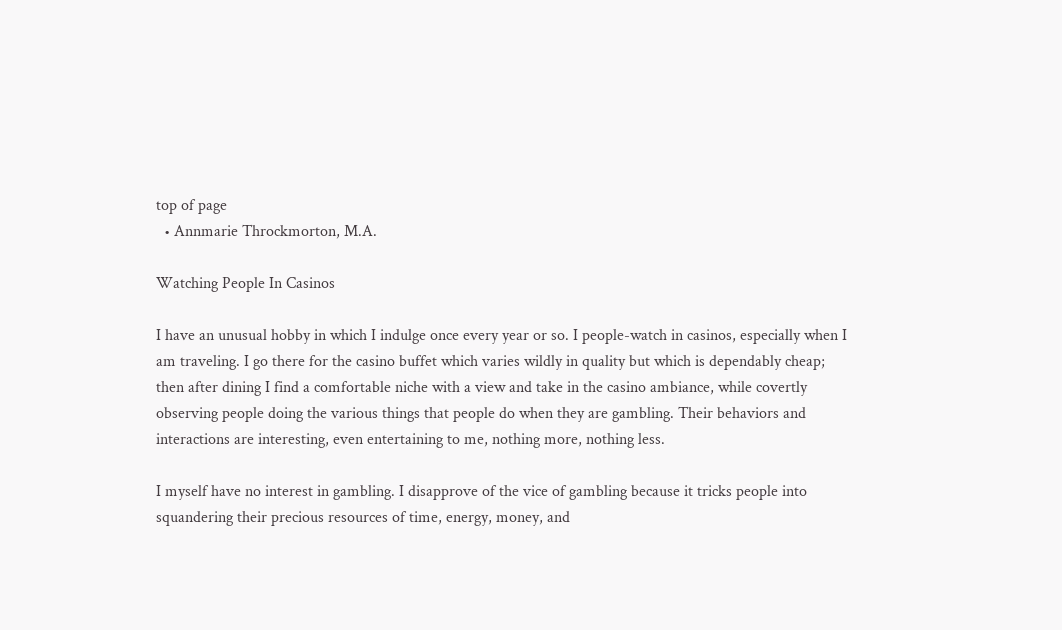top of page
  • Annmarie Throckmorton, M.A.

Watching People In Casinos

I have an unusual hobby in which I indulge once every year or so. I people-watch in casinos, especially when I am traveling. I go there for the casino buffet which varies wildly in quality but which is dependably cheap; then after dining I find a comfortable niche with a view and take in the casino ambiance, while covertly observing people doing the various things that people do when they are gambling. Their behaviors and interactions are interesting, even entertaining to me, nothing more, nothing less.

I myself have no interest in gambling. I disapprove of the vice of gambling because it tricks people into squandering their precious resources of time, energy, money, and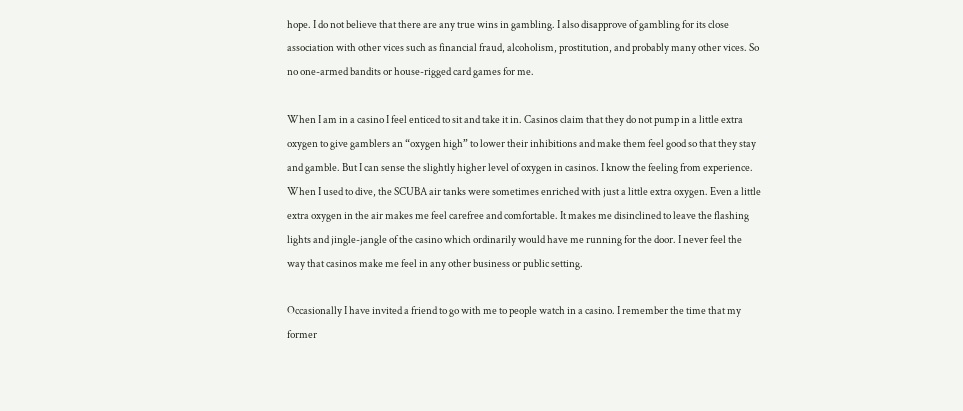hope. I do not believe that there are any true wins in gambling. I also disapprove of gambling for its close association with other vices such as financial fraud, alcoholism, prostitution, and probably many other vices. So no one-armed bandits or house-rigged card games for me.

When I am in a casino I feel enticed to sit and take it in. Casinos claim that they do not pump in a little extra oxygen to give gamblers an “oxygen high” to lower their inhibitions and make them feel good so that they stay and gamble. But I can sense the slightly higher level of oxygen in casinos. I know the feeling from experience. When I used to dive, the SCUBA air tanks were sometimes enriched with just a little extra oxygen. Even a little extra oxygen in the air makes me feel carefree and comfortable. It makes me disinclined to leave the flashing lights and jingle-jangle of the casino which ordinarily would have me running for the door. I never feel the way that casinos make me feel in any other business or public setting.

Occasionally I have invited a friend to go with me to people watch in a casino. I remember the time that my former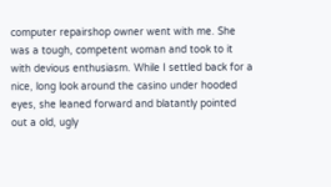computer repairshop owner went with me. She was a tough, competent woman and took to it with devious enthusiasm. While I settled back for a nice, long look around the casino under hooded eyes, she leaned forward and blatantly pointed out a old, ugly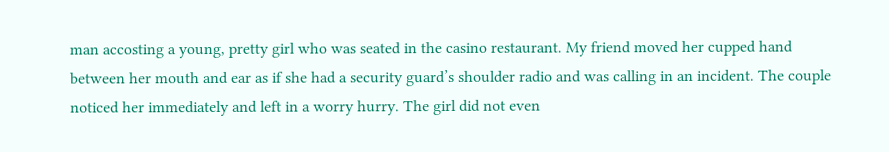man accosting a young, pretty girl who was seated in the casino restaurant. My friend moved her cupped hand between her mouth and ear as if she had a security guard’s shoulder radio and was calling in an incident. The couple noticed her immediately and left in a worry hurry. The girl did not even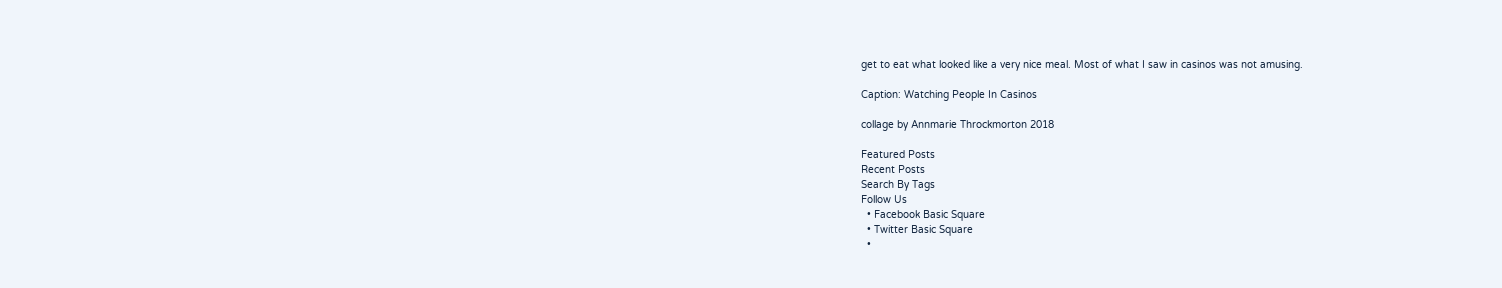get to eat what looked like a very nice meal. Most of what I saw in casinos was not amusing.

Caption: Watching People In Casinos

collage by Annmarie Throckmorton 2018

Featured Posts
Recent Posts
Search By Tags
Follow Us
  • Facebook Basic Square
  • Twitter Basic Square
  •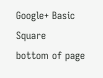Google+ Basic Square
bottom of page